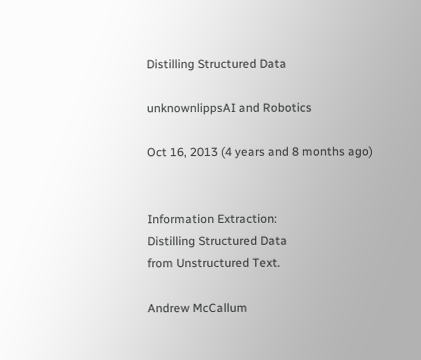Distilling Structured Data

unknownlippsAI and Robotics

Oct 16, 2013 (4 years and 8 months ago)


Information Extraction:
Distilling Structured Data
from Unstructured Text.

Andrew McCallum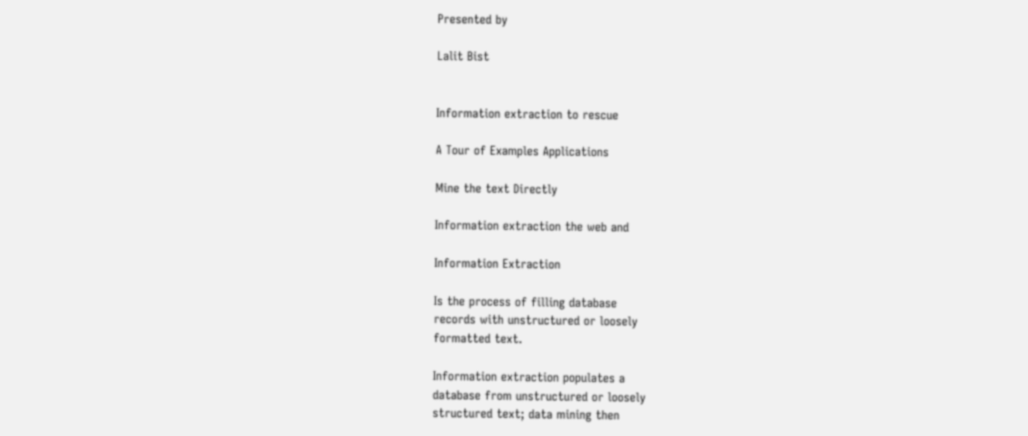Presented by

Lalit Bist


Information extraction to rescue

A Tour of Examples Applications

Mine the text Directly

Information extraction the web and

Information Extraction

Is the process of filling database
records with unstructured or loosely
formatted text.

Information extraction populates a
database from unstructured or loosely
structured text; data mining then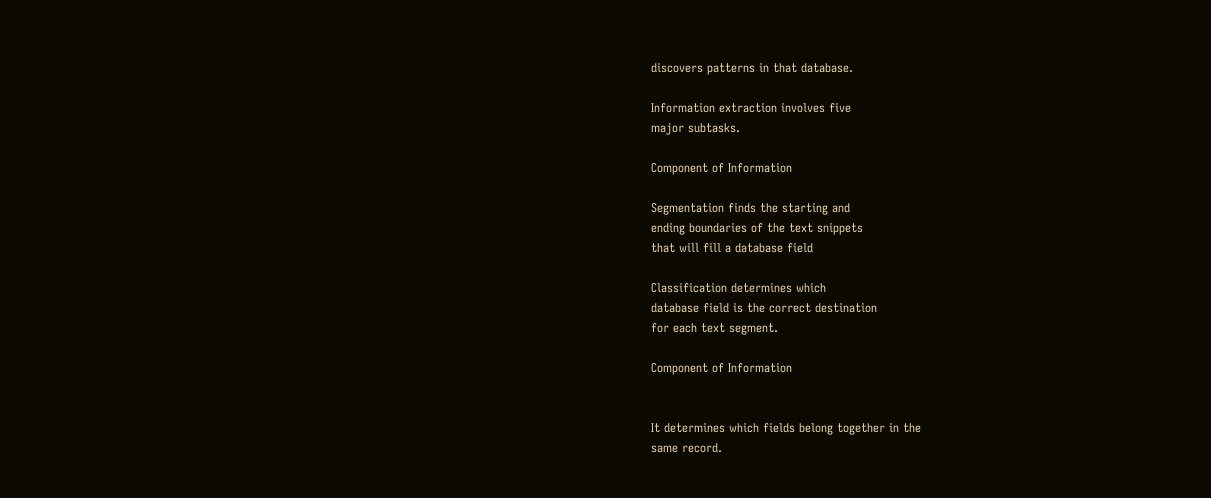discovers patterns in that database.

Information extraction involves five
major subtasks.

Component of Information

Segmentation finds the starting and
ending boundaries of the text snippets
that will fill a database field

Classification determines which
database field is the correct destination
for each text segment.

Component of Information


It determines which fields belong together in the
same record.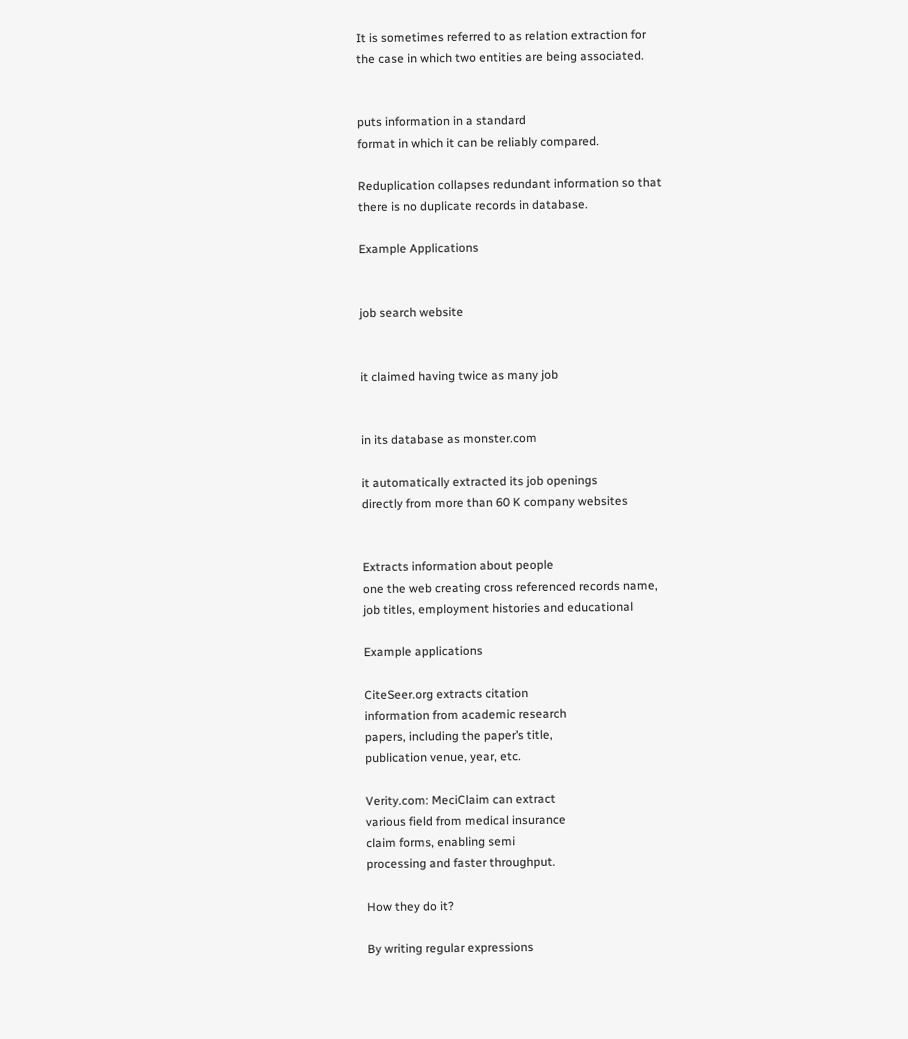It is sometimes referred to as relation extraction for
the case in which two entities are being associated.


puts information in a standard
format in which it can be reliably compared.

Reduplication collapses redundant information so that
there is no duplicate records in database.

Example Applications


job search website


it claimed having twice as many job


in its database as monster.com

it automatically extracted its job openings
directly from more than 60 K company websites


Extracts information about people
one the web creating cross referenced records name,
job titles, employment histories and educational

Example applications

CiteSeer.org extracts citation
information from academic research
papers, including the paper’s title,
publication venue, year, etc.

Verity.com: MeciClaim can extract
various field from medical insurance
claim forms, enabling semi
processing and faster throughput.

How they do it?

By writing regular expressions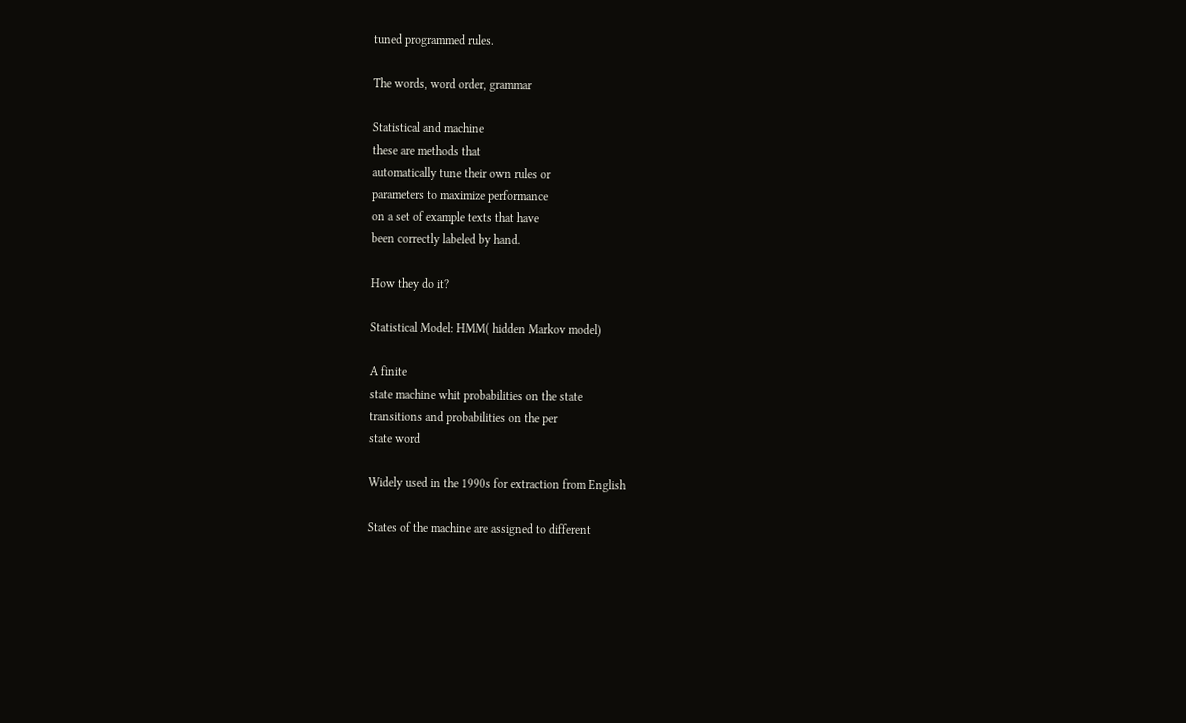tuned programmed rules.

The words, word order, grammar

Statistical and machine
these are methods that
automatically tune their own rules or
parameters to maximize performance
on a set of example texts that have
been correctly labeled by hand.

How they do it?

Statistical Model: HMM( hidden Markov model)

A finite
state machine whit probabilities on the state
transitions and probabilities on the per
state word

Widely used in the 1990s for extraction from English

States of the machine are assigned to different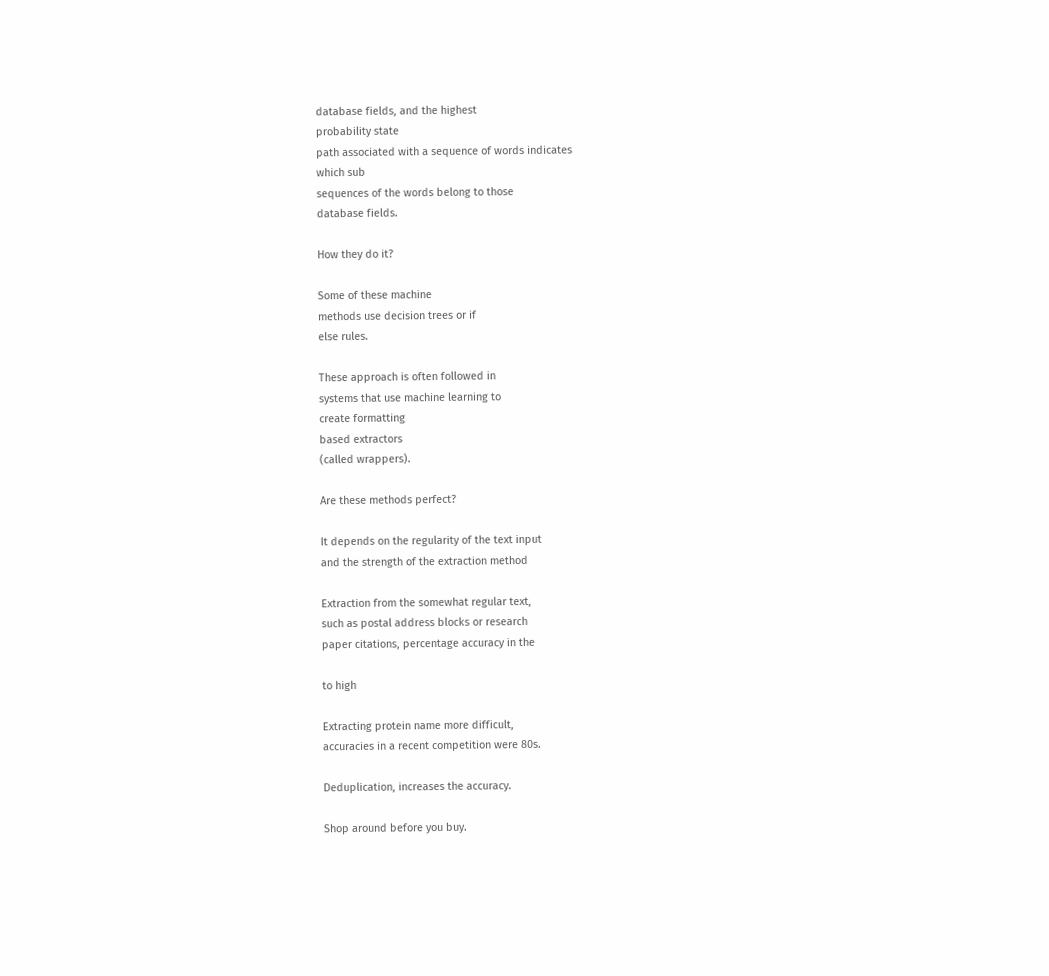database fields, and the highest
probability state
path associated with a sequence of words indicates
which sub
sequences of the words belong to those
database fields.

How they do it?

Some of these machine
methods use decision trees or if
else rules.

These approach is often followed in
systems that use machine learning to
create formatting
based extractors
(called wrappers).

Are these methods perfect?

It depends on the regularity of the text input
and the strength of the extraction method

Extraction from the somewhat regular text,
such as postal address blocks or research
paper citations, percentage accuracy in the

to high

Extracting protein name more difficult,
accuracies in a recent competition were 80s.

Deduplication, increases the accuracy.

Shop around before you buy.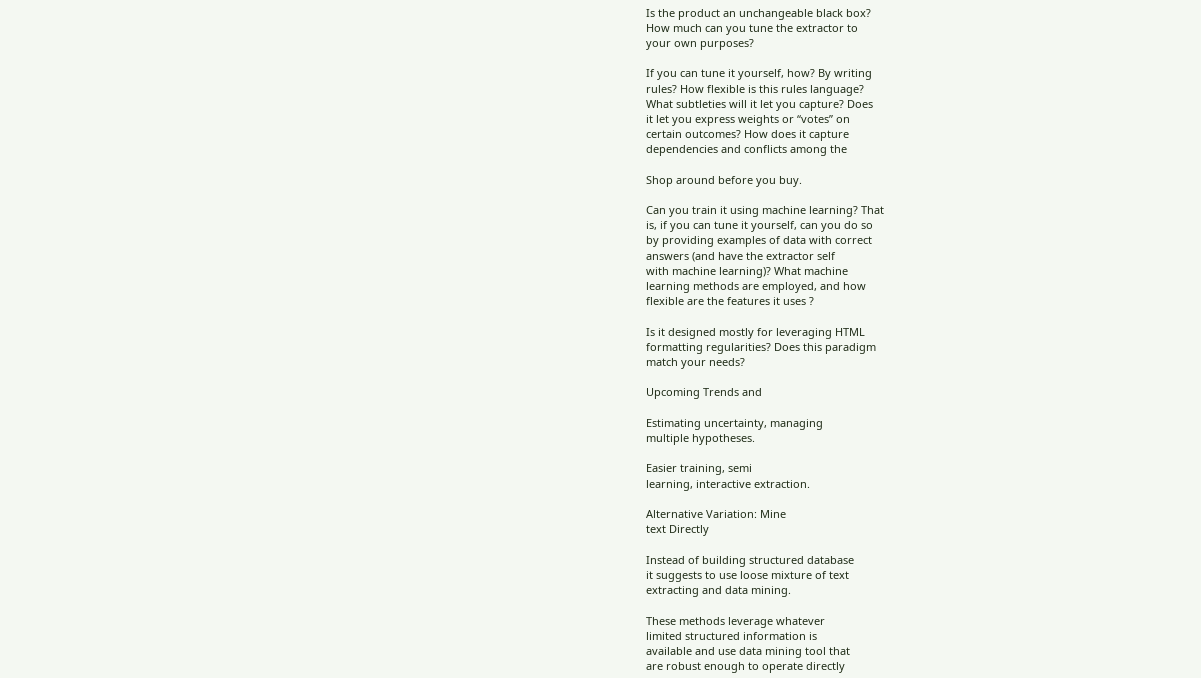Is the product an unchangeable black box?
How much can you tune the extractor to
your own purposes?

If you can tune it yourself, how? By writing
rules? How flexible is this rules language?
What subtleties will it let you capture? Does
it let you express weights or “votes” on
certain outcomes? How does it capture
dependencies and conflicts among the

Shop around before you buy.

Can you train it using machine learning? That
is, if you can tune it yourself, can you do so
by providing examples of data with correct
answers (and have the extractor self
with machine learning)? What machine
learning methods are employed, and how
flexible are the features it uses ?

Is it designed mostly for leveraging HTML
formatting regularities? Does this paradigm
match your needs?

Upcoming Trends and

Estimating uncertainty, managing
multiple hypotheses.

Easier training, semi
learning, interactive extraction.

Alternative Variation: Mine
text Directly

Instead of building structured database
it suggests to use loose mixture of text
extracting and data mining.

These methods leverage whatever
limited structured information is
available and use data mining tool that
are robust enough to operate directly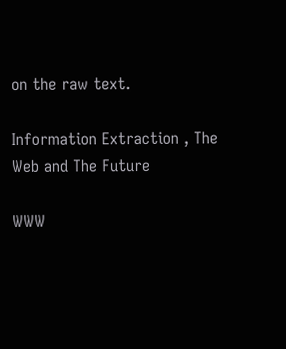on the raw text.

Information Extraction , The
Web and The Future

WWW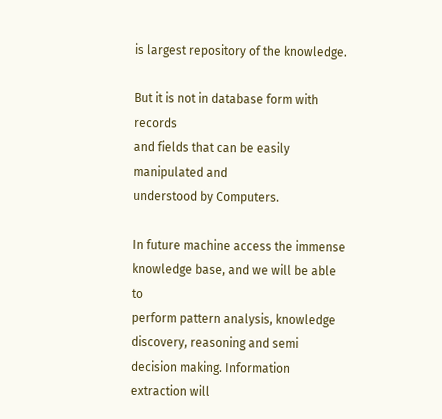is largest repository of the knowledge.

But it is not in database form with records
and fields that can be easily manipulated and
understood by Computers.

In future machine access the immense
knowledge base, and we will be able to
perform pattern analysis, knowledge
discovery, reasoning and semi
decision making. Information extraction will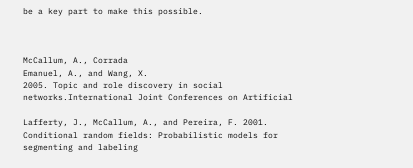be a key part to make this possible.



McCallum, A., Corrada
Emanuel, A., and Wang, X.
2005. Topic and role discovery in social
networks.International Joint Conferences on Artificial

Lafferty, J., McCallum, A., and Pereira, F. 2001.
Conditional random fields: Probabilistic models for
segmenting and labeling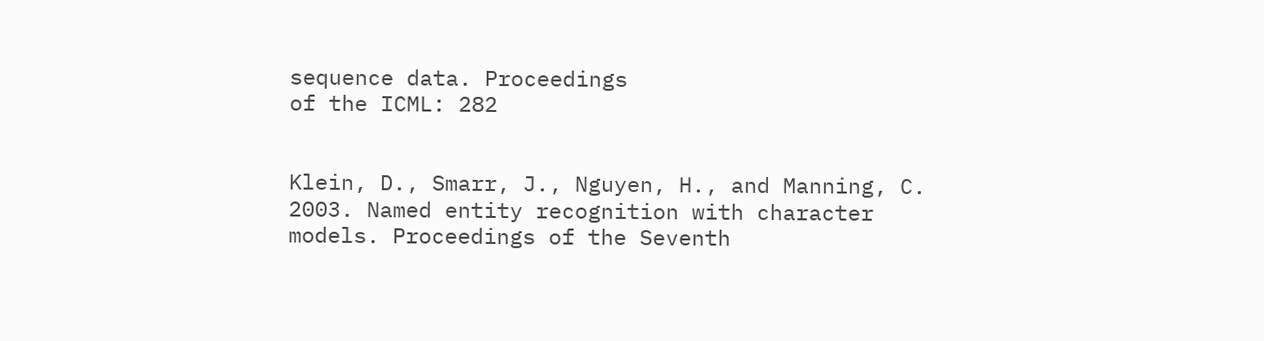sequence data. Proceedings
of the ICML: 282


Klein, D., Smarr, J., Nguyen, H., and Manning, C.
2003. Named entity recognition with character
models. Proceedings of the Seventh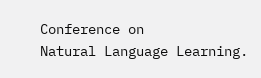Conference on
Natural Language Learning.